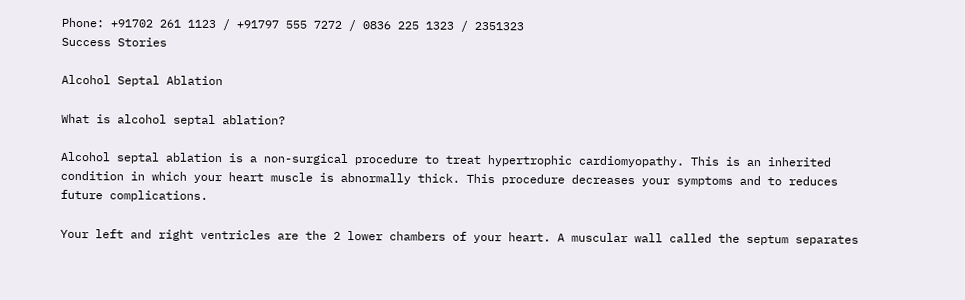Phone: +91702 261 1123 / +91797 555 7272 / 0836 225 1323 / 2351323
Success Stories

Alcohol Septal Ablation

What is alcohol septal ablation?

Alcohol septal ablation is a non-surgical procedure to treat hypertrophic cardiomyopathy. This is an inherited condition in which your heart muscle is abnormally thick. This procedure decreases your symptoms and to reduces future complications.

Your left and right ventricles are the 2 lower chambers of your heart. A muscular wall called the septum separates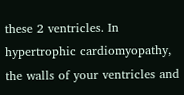these 2 ventricles. In hypertrophic cardiomyopathy, the walls of your ventricles and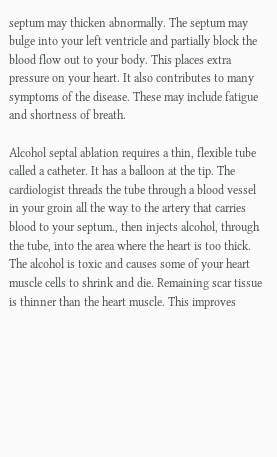septum may thicken abnormally. The septum may bulge into your left ventricle and partially block the blood flow out to your body. This places extra pressure on your heart. It also contributes to many symptoms of the disease. These may include fatigue and shortness of breath.

Alcohol septal ablation requires a thin, flexible tube called a catheter. It has a balloon at the tip. The cardiologist threads the tube through a blood vessel in your groin all the way to the artery that carries blood to your septum., then injects alcohol, through the tube, into the area where the heart is too thick. The alcohol is toxic and causes some of your heart muscle cells to shrink and die. Remaining scar tissue is thinner than the heart muscle. This improves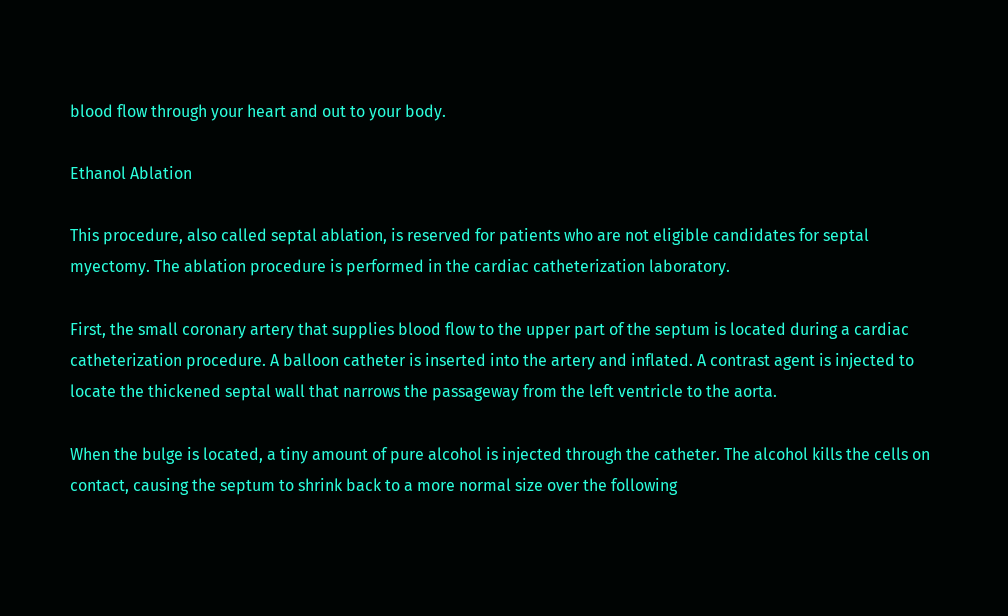blood flow through your heart and out to your body.

Ethanol Ablation

This procedure, also called septal ablation, is reserved for patients who are not eligible candidates for septal myectomy. The ablation procedure is performed in the cardiac catheterization laboratory.

First, the small coronary artery that supplies blood flow to the upper part of the septum is located during a cardiac catheterization procedure. A balloon catheter is inserted into the artery and inflated. A contrast agent is injected to locate the thickened septal wall that narrows the passageway from the left ventricle to the aorta.

When the bulge is located, a tiny amount of pure alcohol is injected through the catheter. The alcohol kills the cells on contact, causing the septum to shrink back to a more normal size over the following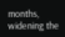months, widening the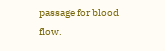passage for blood flow.